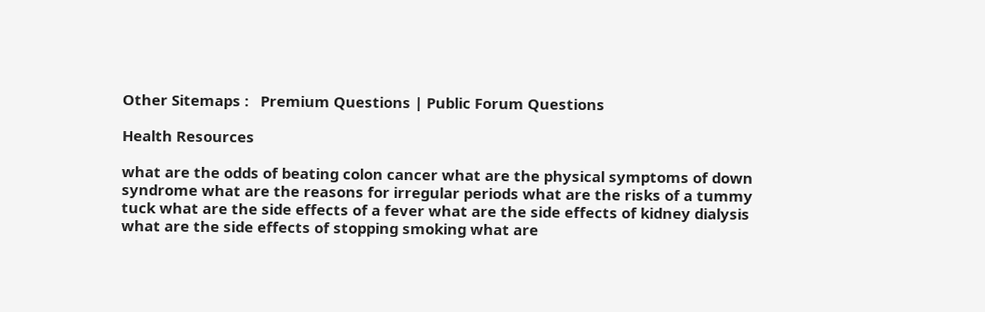Other Sitemaps :   Premium Questions | Public Forum Questions

Health Resources

what are the odds of beating colon cancer what are the physical symptoms of down syndrome what are the reasons for irregular periods what are the risks of a tummy tuck what are the side effects of a fever what are the side effects of kidney dialysis what are the side effects of stopping smoking what are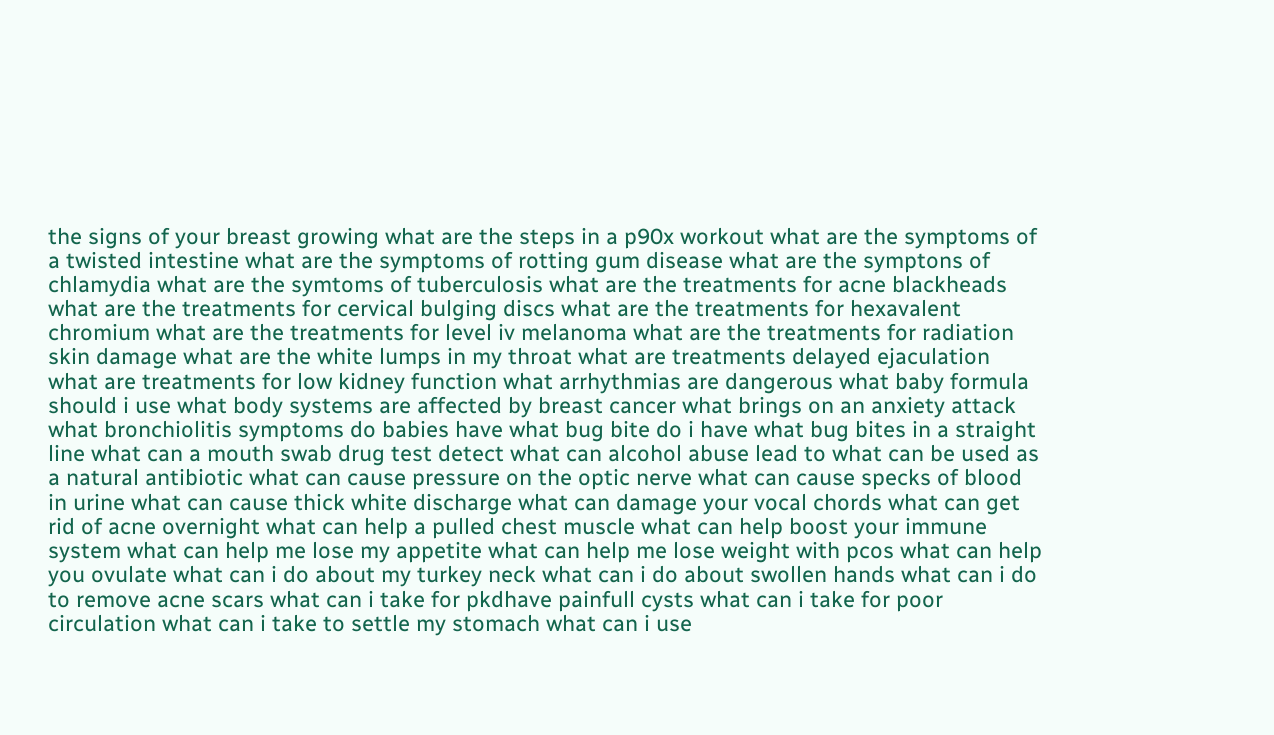the signs of your breast growing what are the steps in a p90x workout what are the symptoms of a twisted intestine what are the symptoms of rotting gum disease what are the symptons of chlamydia what are the symtoms of tuberculosis what are the treatments for acne blackheads what are the treatments for cervical bulging discs what are the treatments for hexavalent chromium what are the treatments for level iv melanoma what are the treatments for radiation skin damage what are the white lumps in my throat what are treatments delayed ejaculation what are treatments for low kidney function what arrhythmias are dangerous what baby formula should i use what body systems are affected by breast cancer what brings on an anxiety attack what bronchiolitis symptoms do babies have what bug bite do i have what bug bites in a straight line what can a mouth swab drug test detect what can alcohol abuse lead to what can be used as a natural antibiotic what can cause pressure on the optic nerve what can cause specks of blood in urine what can cause thick white discharge what can damage your vocal chords what can get rid of acne overnight what can help a pulled chest muscle what can help boost your immune system what can help me lose my appetite what can help me lose weight with pcos what can help you ovulate what can i do about my turkey neck what can i do about swollen hands what can i do to remove acne scars what can i take for pkdhave painfull cysts what can i take for poor circulation what can i take to settle my stomach what can i use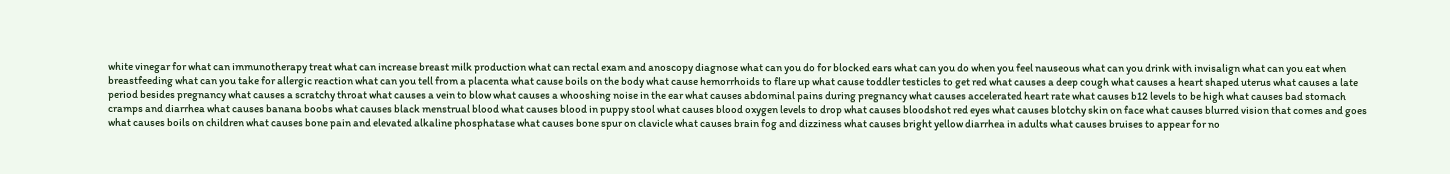white vinegar for what can immunotherapy treat what can increase breast milk production what can rectal exam and anoscopy diagnose what can you do for blocked ears what can you do when you feel nauseous what can you drink with invisalign what can you eat when breastfeeding what can you take for allergic reaction what can you tell from a placenta what cause boils on the body what cause hemorrhoids to flare up what cause toddler testicles to get red what causes a deep cough what causes a heart shaped uterus what causes a late period besides pregnancy what causes a scratchy throat what causes a vein to blow what causes a whooshing noise in the ear what causes abdominal pains during pregnancy what causes accelerated heart rate what causes b12 levels to be high what causes bad stomach cramps and diarrhea what causes banana boobs what causes black menstrual blood what causes blood in puppy stool what causes blood oxygen levels to drop what causes bloodshot red eyes what causes blotchy skin on face what causes blurred vision that comes and goes what causes boils on children what causes bone pain and elevated alkaline phosphatase what causes bone spur on clavicle what causes brain fog and dizziness what causes bright yellow diarrhea in adults what causes bruises to appear for no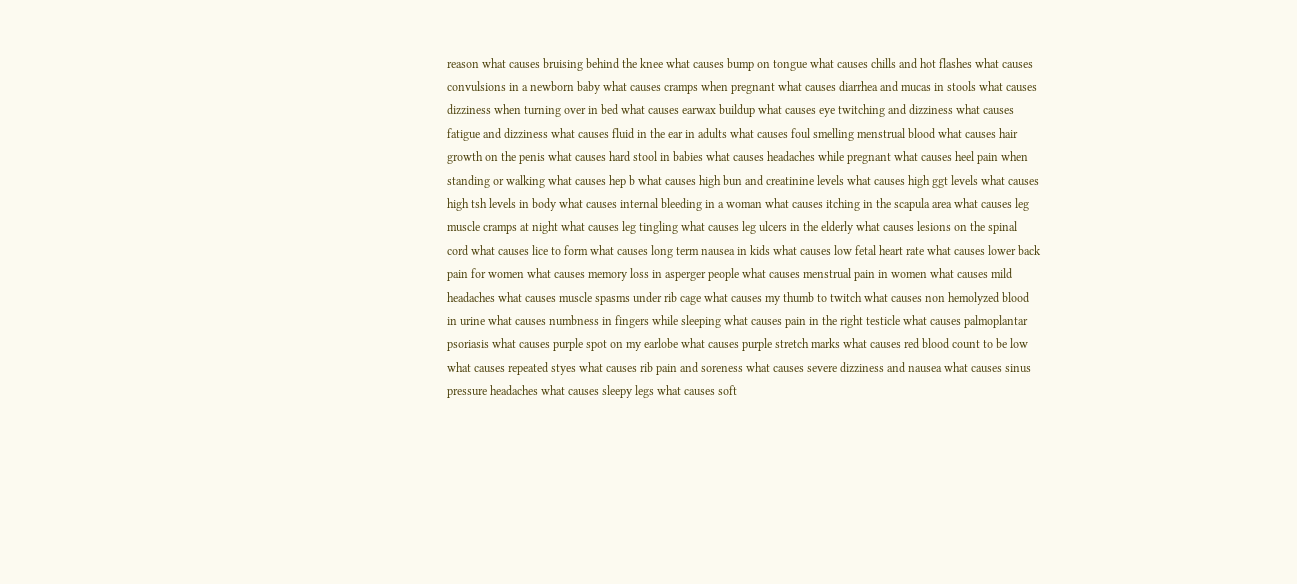reason what causes bruising behind the knee what causes bump on tongue what causes chills and hot flashes what causes convulsions in a newborn baby what causes cramps when pregnant what causes diarrhea and mucas in stools what causes dizziness when turning over in bed what causes earwax buildup what causes eye twitching and dizziness what causes fatigue and dizziness what causes fluid in the ear in adults what causes foul smelling menstrual blood what causes hair growth on the penis what causes hard stool in babies what causes headaches while pregnant what causes heel pain when standing or walking what causes hep b what causes high bun and creatinine levels what causes high ggt levels what causes high tsh levels in body what causes internal bleeding in a woman what causes itching in the scapula area what causes leg muscle cramps at night what causes leg tingling what causes leg ulcers in the elderly what causes lesions on the spinal cord what causes lice to form what causes long term nausea in kids what causes low fetal heart rate what causes lower back pain for women what causes memory loss in asperger people what causes menstrual pain in women what causes mild headaches what causes muscle spasms under rib cage what causes my thumb to twitch what causes non hemolyzed blood in urine what causes numbness in fingers while sleeping what causes pain in the right testicle what causes palmoplantar psoriasis what causes purple spot on my earlobe what causes purple stretch marks what causes red blood count to be low what causes repeated styes what causes rib pain and soreness what causes severe dizziness and nausea what causes sinus pressure headaches what causes sleepy legs what causes soft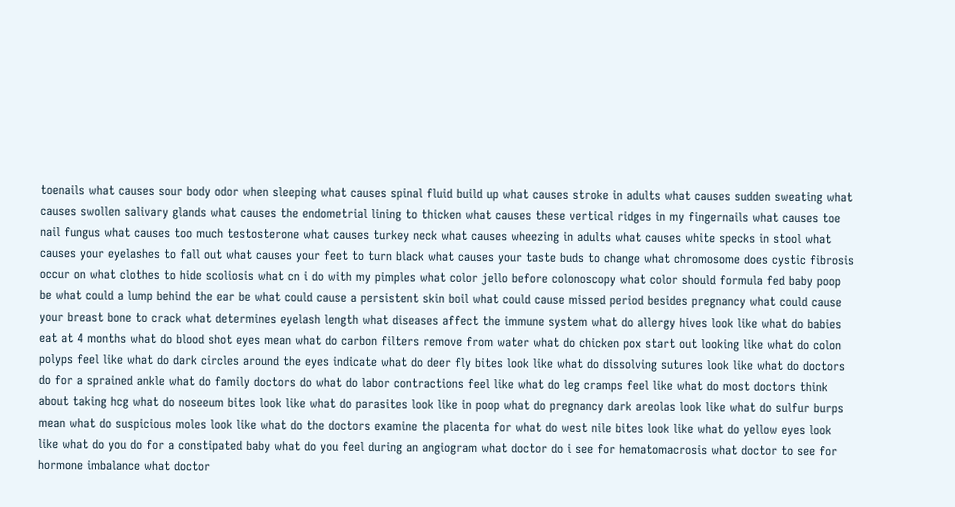toenails what causes sour body odor when sleeping what causes spinal fluid build up what causes stroke in adults what causes sudden sweating what causes swollen salivary glands what causes the endometrial lining to thicken what causes these vertical ridges in my fingernails what causes toe nail fungus what causes too much testosterone what causes turkey neck what causes wheezing in adults what causes white specks in stool what causes your eyelashes to fall out what causes your feet to turn black what causes your taste buds to change what chromosome does cystic fibrosis occur on what clothes to hide scoliosis what cn i do with my pimples what color jello before colonoscopy what color should formula fed baby poop be what could a lump behind the ear be what could cause a persistent skin boil what could cause missed period besides pregnancy what could cause your breast bone to crack what determines eyelash length what diseases affect the immune system what do allergy hives look like what do babies eat at 4 months what do blood shot eyes mean what do carbon filters remove from water what do chicken pox start out looking like what do colon polyps feel like what do dark circles around the eyes indicate what do deer fly bites look like what do dissolving sutures look like what do doctors do for a sprained ankle what do family doctors do what do labor contractions feel like what do leg cramps feel like what do most doctors think about taking hcg what do noseeum bites look like what do parasites look like in poop what do pregnancy dark areolas look like what do sulfur burps mean what do suspicious moles look like what do the doctors examine the placenta for what do west nile bites look like what do yellow eyes look like what do you do for a constipated baby what do you feel during an angiogram what doctor do i see for hematomacrosis what doctor to see for hormone imbalance what doctor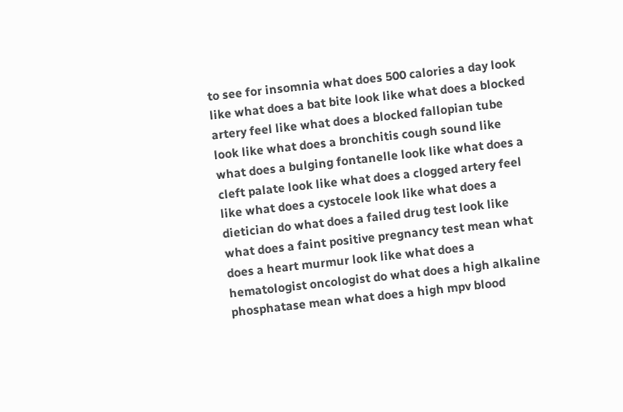to see for insomnia what does 500 calories a day look like what does a bat bite look like what does a blocked artery feel like what does a blocked fallopian tube look like what does a bronchitis cough sound like what does a bulging fontanelle look like what does a cleft palate look like what does a clogged artery feel like what does a cystocele look like what does a dietician do what does a failed drug test look like what does a faint positive pregnancy test mean what does a heart murmur look like what does a hematologist oncologist do what does a high alkaline phosphatase mean what does a high mpv blood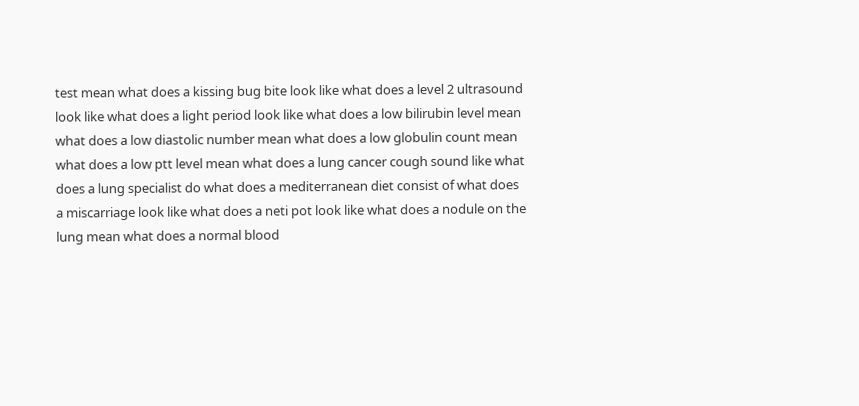test mean what does a kissing bug bite look like what does a level 2 ultrasound look like what does a light period look like what does a low bilirubin level mean what does a low diastolic number mean what does a low globulin count mean what does a low ptt level mean what does a lung cancer cough sound like what does a lung specialist do what does a mediterranean diet consist of what does a miscarriage look like what does a neti pot look like what does a nodule on the lung mean what does a normal blood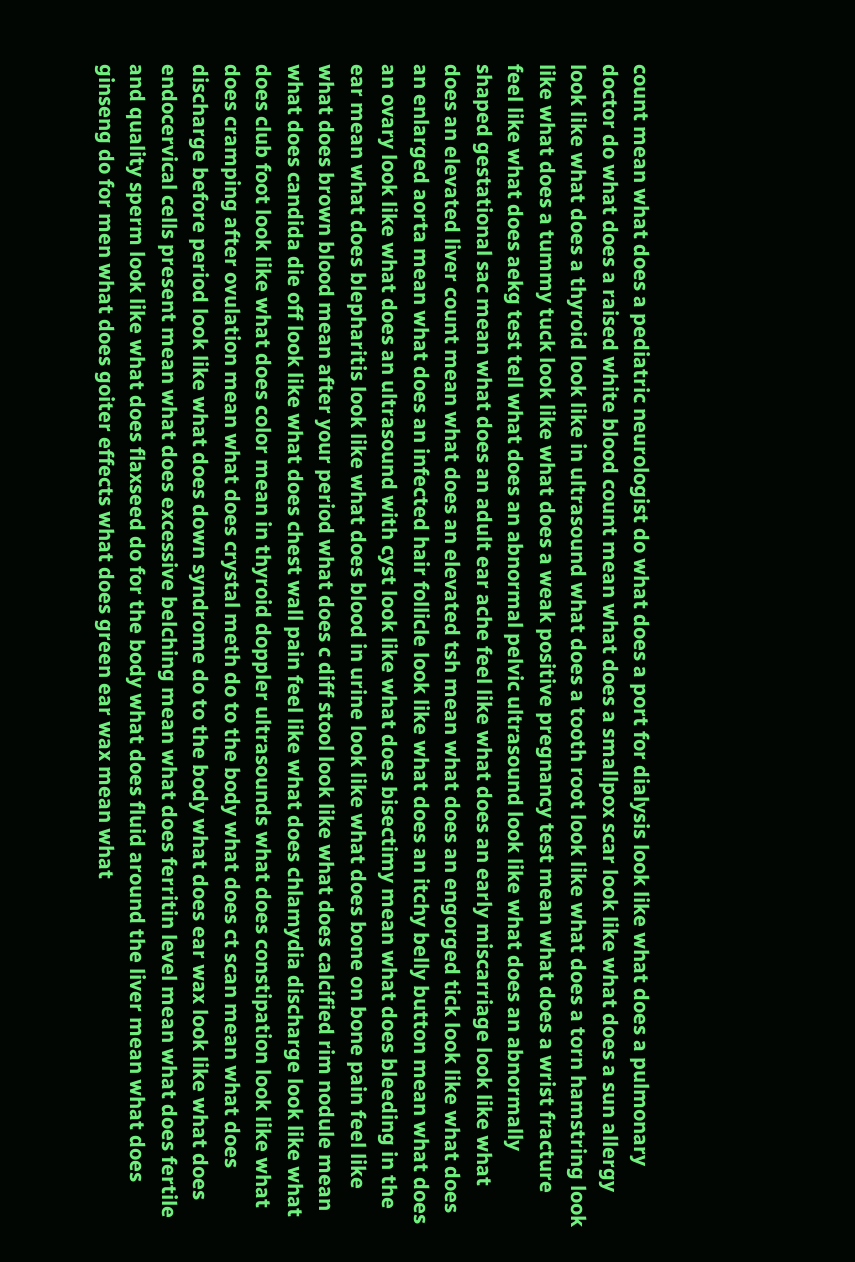count mean what does a pediatric neurologist do what does a port for dialysis look like what does a pulmonary doctor do what does a raised white blood count mean what does a smallpox scar look like what does a sun allergy look like what does a thyroid look like in ultrasound what does a tooth root look like what does a torn hamstring look like what does a tummy tuck look like what does a weak positive pregnancy test mean what does a wrist fracture feel like what does aekg test tell what does an abnormal pelvic ultrasound look like what does an abnormally shaped gestational sac mean what does an adult ear ache feel like what does an early miscarriage look like what does an elevated liver count mean what does an elevated tsh mean what does an engorged tick look like what does an enlarged aorta mean what does an infected hair follicle look like what does an itchy belly button mean what does an ovary look like what does an ultrasound with cyst look like what does bisectimy mean what does bleeding in the ear mean what does blepharitis look like what does blood in urine look like what does bone on bone pain feel like what does brown blood mean after your period what does c diff stool look like what does calcified rim nodule mean what does candida die off look like what does chest wall pain feel like what does chlamydia discharge look like what does club foot look like what does color mean in thyroid doppler ultrasounds what does constipation look like what does cramping after ovulation mean what does crystal meth do to the body what does ct scan mean what does discharge before period look like what does down syndrome do to the body what does ear wax look like what does endocervical cells present mean what does excessive belching mean what does ferritin level mean what does fertile and quality sperm look like what does flaxseed do for the body what does fluid around the liver mean what does ginseng do for men what does goiter effects what does green ear wax mean what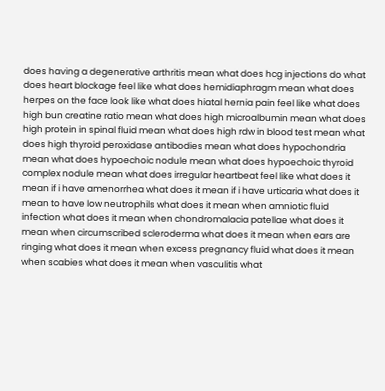does having a degenerative arthritis mean what does hcg injections do what does heart blockage feel like what does hemidiaphragm mean what does herpes on the face look like what does hiatal hernia pain feel like what does high bun creatine ratio mean what does high microalbumin mean what does high protein in spinal fluid mean what does high rdw in blood test mean what does high thyroid peroxidase antibodies mean what does hypochondria mean what does hypoechoic nodule mean what does hypoechoic thyroid complex nodule mean what does irregular heartbeat feel like what does it mean if i have amenorrhea what does it mean if i have urticaria what does it mean to have low neutrophils what does it mean when amniotic fluid infection what does it mean when chondromalacia patellae what does it mean when circumscribed scleroderma what does it mean when ears are ringing what does it mean when excess pregnancy fluid what does it mean when scabies what does it mean when vasculitis what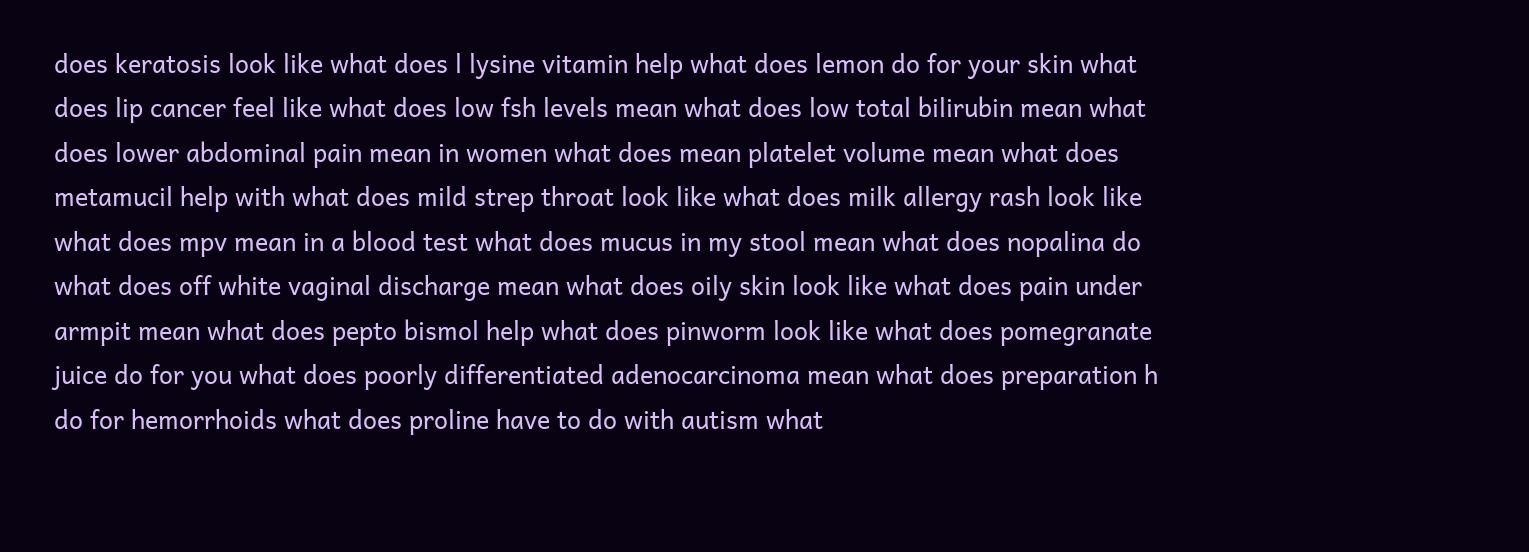does keratosis look like what does l lysine vitamin help what does lemon do for your skin what does lip cancer feel like what does low fsh levels mean what does low total bilirubin mean what does lower abdominal pain mean in women what does mean platelet volume mean what does metamucil help with what does mild strep throat look like what does milk allergy rash look like what does mpv mean in a blood test what does mucus in my stool mean what does nopalina do what does off white vaginal discharge mean what does oily skin look like what does pain under armpit mean what does pepto bismol help what does pinworm look like what does pomegranate juice do for you what does poorly differentiated adenocarcinoma mean what does preparation h do for hemorrhoids what does proline have to do with autism what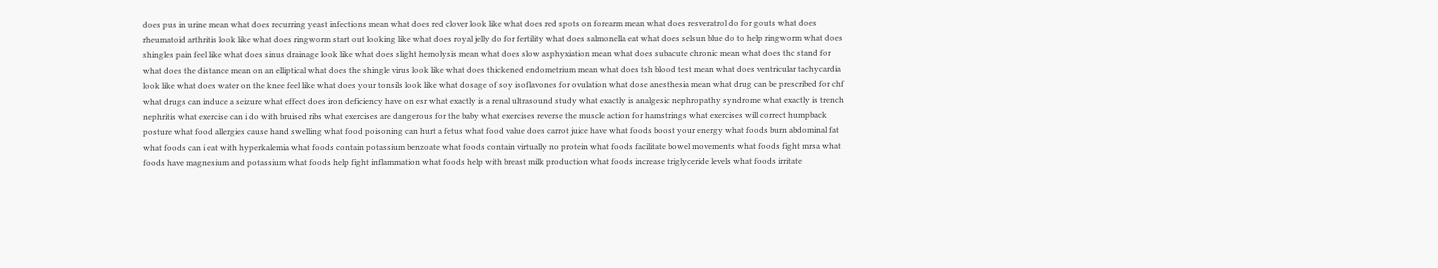does pus in urine mean what does recurring yeast infections mean what does red clover look like what does red spots on forearm mean what does resveratrol do for gouts what does rheumatoid arthritis look like what does ringworm start out looking like what does royal jelly do for fertility what does salmonella eat what does selsun blue do to help ringworm what does shingles pain feel like what does sinus drainage look like what does slight hemolysis mean what does slow asphyxiation mean what does subacute chronic mean what does thc stand for what does the distance mean on an elliptical what does the shingle virus look like what does thickened endometrium mean what does tsh blood test mean what does ventricular tachycardia look like what does water on the knee feel like what does your tonsils look like what dosage of soy isoflavones for ovulation what dose anesthesia mean what drug can be prescribed for chf what drugs can induce a seizure what effect does iron deficiency have on esr what exactly is a renal ultrasound study what exactly is analgesic nephropathy syndrome what exactly is trench nephritis what exercise can i do with bruised ribs what exercises are dangerous for the baby what exercises reverse the muscle action for hamstrings what exercises will correct humpback posture what food allergies cause hand swelling what food poisoning can hurt a fetus what food value does carrot juice have what foods boost your energy what foods burn abdominal fat what foods can i eat with hyperkalemia what foods contain potassium benzoate what foods contain virtually no protein what foods facilitate bowel movements what foods fight mrsa what foods have magnesium and potassium what foods help fight inflammation what foods help with breast milk production what foods increase triglyceride levels what foods irritate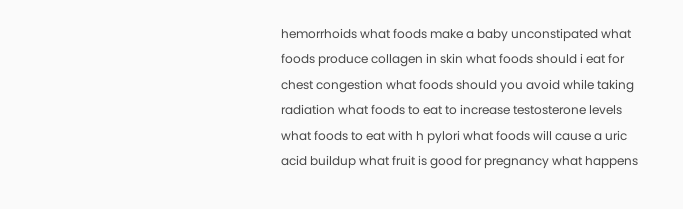hemorrhoids what foods make a baby unconstipated what foods produce collagen in skin what foods should i eat for chest congestion what foods should you avoid while taking radiation what foods to eat to increase testosterone levels what foods to eat with h pylori what foods will cause a uric acid buildup what fruit is good for pregnancy what happens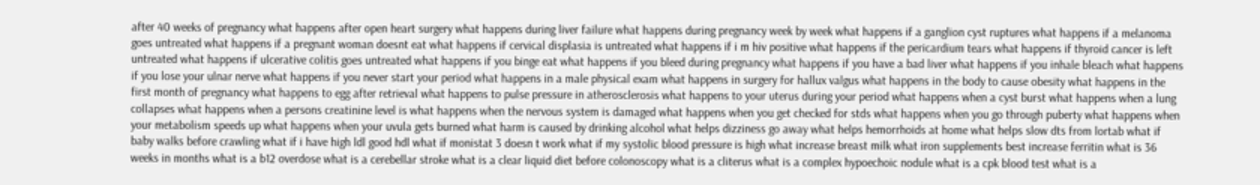after 40 weeks of pregnancy what happens after open heart surgery what happens during liver failure what happens during pregnancy week by week what happens if a ganglion cyst ruptures what happens if a melanoma goes untreated what happens if a pregnant woman doesnt eat what happens if cervical displasia is untreated what happens if i m hiv positive what happens if the pericardium tears what happens if thyroid cancer is left untreated what happens if ulcerative colitis goes untreated what happens if you binge eat what happens if you bleed during pregnancy what happens if you have a bad liver what happens if you inhale bleach what happens if you lose your ulnar nerve what happens if you never start your period what happens in a male physical exam what happens in surgery for hallux valgus what happens in the body to cause obesity what happens in the first month of pregnancy what happens to egg after retrieval what happens to pulse pressure in atherosclerosis what happens to your uterus during your period what happens when a cyst burst what happens when a lung collapses what happens when a persons creatinine level is what happens when the nervous system is damaged what happens when you get checked for stds what happens when you go through puberty what happens when your metabolism speeds up what happens when your uvula gets burned what harm is caused by drinking alcohol what helps dizziness go away what helps hemorrhoids at home what helps slow dts from lortab what if baby walks before crawling what if i have high ldl good hdl what if monistat 3 doesn t work what if my systolic blood pressure is high what increase breast milk what iron supplements best increase ferritin what is 36 weeks in months what is a b12 overdose what is a cerebellar stroke what is a clear liquid diet before colonoscopy what is a cliterus what is a complex hypoechoic nodule what is a cpk blood test what is a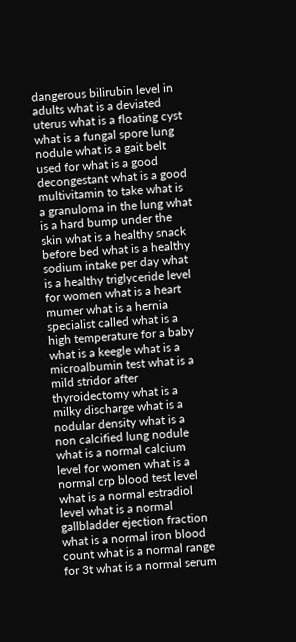dangerous bilirubin level in adults what is a deviated uterus what is a floating cyst what is a fungal spore lung nodule what is a gait belt used for what is a good decongestant what is a good multivitamin to take what is a granuloma in the lung what is a hard bump under the skin what is a healthy snack before bed what is a healthy sodium intake per day what is a healthy triglyceride level for women what is a heart mumer what is a hernia specialist called what is a high temperature for a baby what is a keegle what is a microalbumin test what is a mild stridor after thyroidectomy what is a milky discharge what is a nodular density what is a non calcified lung nodule what is a normal calcium level for women what is a normal crp blood test level what is a normal estradiol level what is a normal gallbladder ejection fraction what is a normal iron blood count what is a normal range for 3t what is a normal serum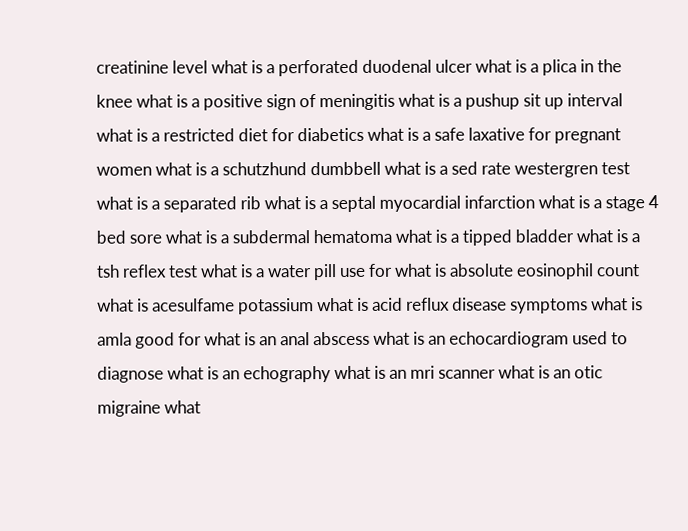creatinine level what is a perforated duodenal ulcer what is a plica in the knee what is a positive sign of meningitis what is a pushup sit up interval what is a restricted diet for diabetics what is a safe laxative for pregnant women what is a schutzhund dumbbell what is a sed rate westergren test what is a separated rib what is a septal myocardial infarction what is a stage 4 bed sore what is a subdermal hematoma what is a tipped bladder what is a tsh reflex test what is a water pill use for what is absolute eosinophil count what is acesulfame potassium what is acid reflux disease symptoms what is amla good for what is an anal abscess what is an echocardiogram used to diagnose what is an echography what is an mri scanner what is an otic migraine what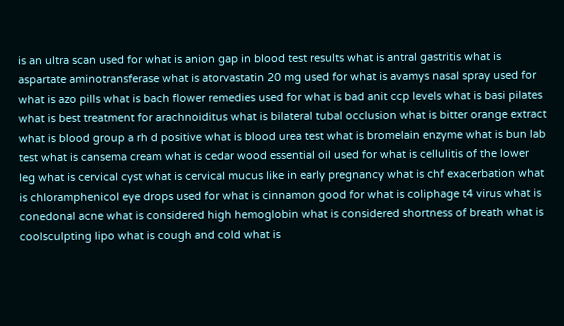is an ultra scan used for what is anion gap in blood test results what is antral gastritis what is aspartate aminotransferase what is atorvastatin 20 mg used for what is avamys nasal spray used for what is azo pills what is bach flower remedies used for what is bad anit ccp levels what is basi pilates what is best treatment for arachnoiditus what is bilateral tubal occlusion what is bitter orange extract what is blood group a rh d positive what is blood urea test what is bromelain enzyme what is bun lab test what is cansema cream what is cedar wood essential oil used for what is cellulitis of the lower leg what is cervical cyst what is cervical mucus like in early pregnancy what is chf exacerbation what is chloramphenicol eye drops used for what is cinnamon good for what is coliphage t4 virus what is conedonal acne what is considered high hemoglobin what is considered shortness of breath what is coolsculpting lipo what is cough and cold what is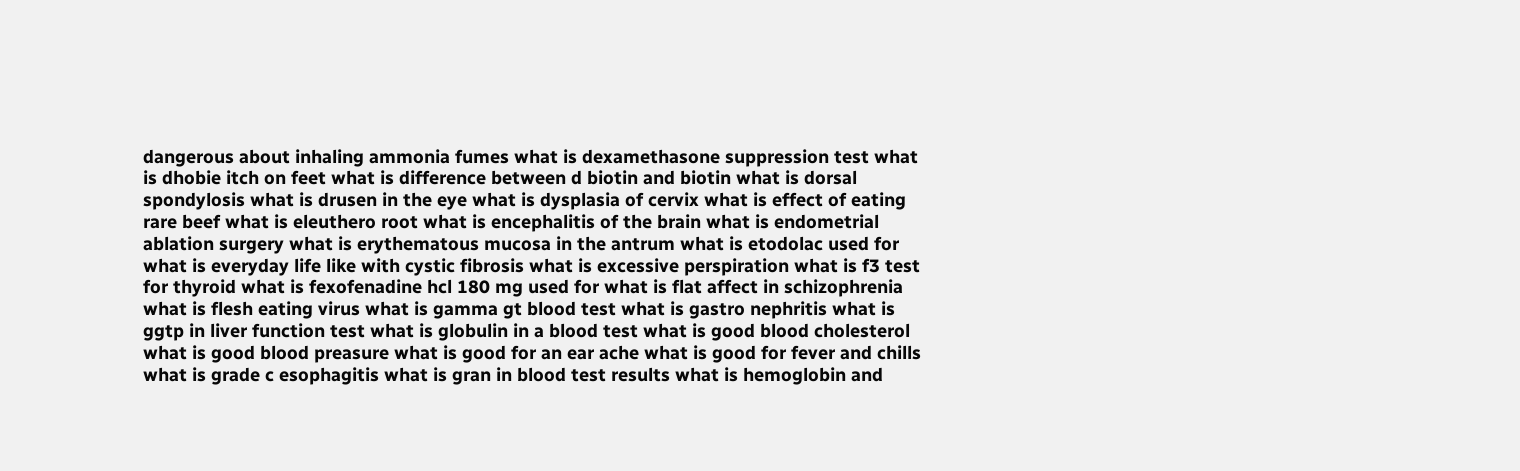dangerous about inhaling ammonia fumes what is dexamethasone suppression test what is dhobie itch on feet what is difference between d biotin and biotin what is dorsal spondylosis what is drusen in the eye what is dysplasia of cervix what is effect of eating rare beef what is eleuthero root what is encephalitis of the brain what is endometrial ablation surgery what is erythematous mucosa in the antrum what is etodolac used for what is everyday life like with cystic fibrosis what is excessive perspiration what is f3 test for thyroid what is fexofenadine hcl 180 mg used for what is flat affect in schizophrenia what is flesh eating virus what is gamma gt blood test what is gastro nephritis what is ggtp in liver function test what is globulin in a blood test what is good blood cholesterol what is good blood preasure what is good for an ear ache what is good for fever and chills what is grade c esophagitis what is gran in blood test results what is hemoglobin and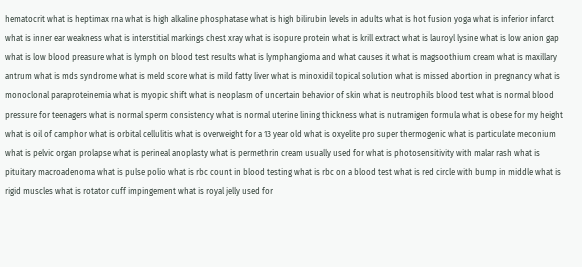hematocrit what is heptimax rna what is high alkaline phosphatase what is high bilirubin levels in adults what is hot fusion yoga what is inferior infarct what is inner ear weakness what is interstitial markings chest xray what is isopure protein what is krill extract what is lauroyl lysine what is low anion gap what is low blood preasure what is lymph on blood test results what is lymphangioma and what causes it what is magsoothium cream what is maxillary antrum what is mds syndrome what is meld score what is mild fatty liver what is minoxidil topical solution what is missed abortion in pregnancy what is monoclonal paraproteinemia what is myopic shift what is neoplasm of uncertain behavior of skin what is neutrophils blood test what is normal blood pressure for teenagers what is normal sperm consistency what is normal uterine lining thickness what is nutramigen formula what is obese for my height what is oil of camphor what is orbital cellulitis what is overweight for a 13 year old what is oxyelite pro super thermogenic what is particulate meconium what is pelvic organ prolapse what is perineal anoplasty what is permethrin cream usually used for what is photosensitivity with malar rash what is pituitary macroadenoma what is pulse polio what is rbc count in blood testing what is rbc on a blood test what is red circle with bump in middle what is rigid muscles what is rotator cuff impingement what is royal jelly used for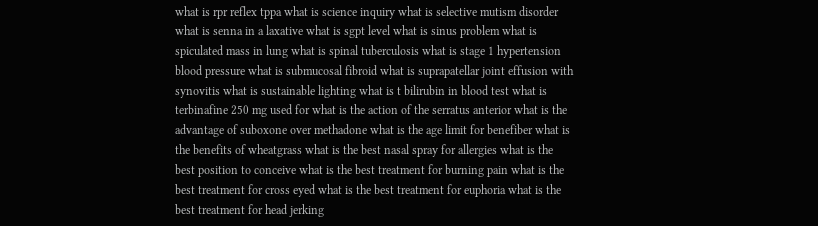what is rpr reflex tppa what is science inquiry what is selective mutism disorder what is senna in a laxative what is sgpt level what is sinus problem what is spiculated mass in lung what is spinal tuberculosis what is stage 1 hypertension blood pressure what is submucosal fibroid what is suprapatellar joint effusion with synovitis what is sustainable lighting what is t bilirubin in blood test what is terbinafine 250 mg used for what is the action of the serratus anterior what is the advantage of suboxone over methadone what is the age limit for benefiber what is the benefits of wheatgrass what is the best nasal spray for allergies what is the best position to conceive what is the best treatment for burning pain what is the best treatment for cross eyed what is the best treatment for euphoria what is the best treatment for head jerking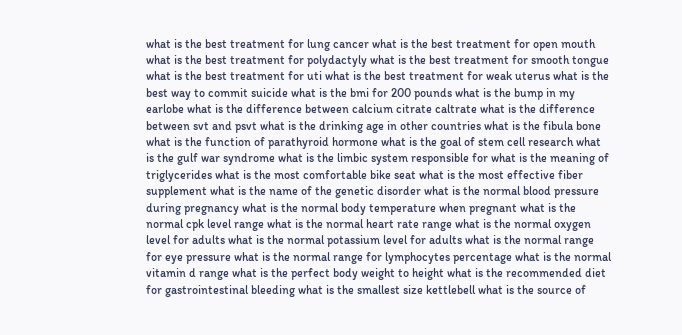what is the best treatment for lung cancer what is the best treatment for open mouth what is the best treatment for polydactyly what is the best treatment for smooth tongue what is the best treatment for uti what is the best treatment for weak uterus what is the best way to commit suicide what is the bmi for 200 pounds what is the bump in my earlobe what is the difference between calcium citrate caltrate what is the difference between svt and psvt what is the drinking age in other countries what is the fibula bone what is the function of parathyroid hormone what is the goal of stem cell research what is the gulf war syndrome what is the limbic system responsible for what is the meaning of triglycerides what is the most comfortable bike seat what is the most effective fiber supplement what is the name of the genetic disorder what is the normal blood pressure during pregnancy what is the normal body temperature when pregnant what is the normal cpk level range what is the normal heart rate range what is the normal oxygen level for adults what is the normal potassium level for adults what is the normal range for eye pressure what is the normal range for lymphocytes percentage what is the normal vitamin d range what is the perfect body weight to height what is the recommended diet for gastrointestinal bleeding what is the smallest size kettlebell what is the source of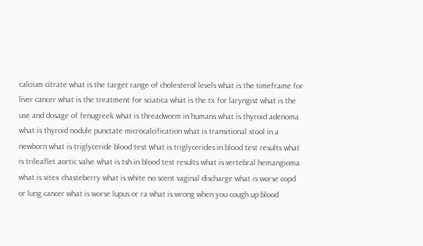calcium citrate what is the target range of cholesterol levels what is the timeframe for liver cancer what is the treatment for sciatica what is the tx for laryngist what is the use and dosage of fenugreek what is threadworm in humans what is thyroid adenoma what is thyroid nodule punctate microcalcification what is transitional stool in a newborn what is triglyceride blood test what is triglycerides in blood test results what is trileaflet aortic valve what is tsh in blood test results what is vertebral hemangioma what is vitex chasteberry what is white no scent vaginal discharge what is worse copd or lung cancer what is worse lupus or ra what is wrong when you cough up blood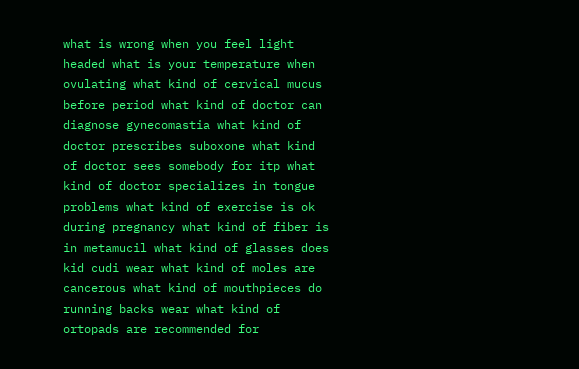what is wrong when you feel light headed what is your temperature when ovulating what kind of cervical mucus before period what kind of doctor can diagnose gynecomastia what kind of doctor prescribes suboxone what kind of doctor sees somebody for itp what kind of doctor specializes in tongue problems what kind of exercise is ok during pregnancy what kind of fiber is in metamucil what kind of glasses does kid cudi wear what kind of moles are cancerous what kind of mouthpieces do running backs wear what kind of ortopads are recommended for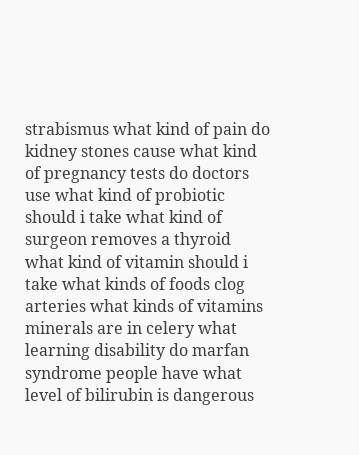strabismus what kind of pain do kidney stones cause what kind of pregnancy tests do doctors use what kind of probiotic should i take what kind of surgeon removes a thyroid what kind of vitamin should i take what kinds of foods clog arteries what kinds of vitamins minerals are in celery what learning disability do marfan syndrome people have what level of bilirubin is dangerous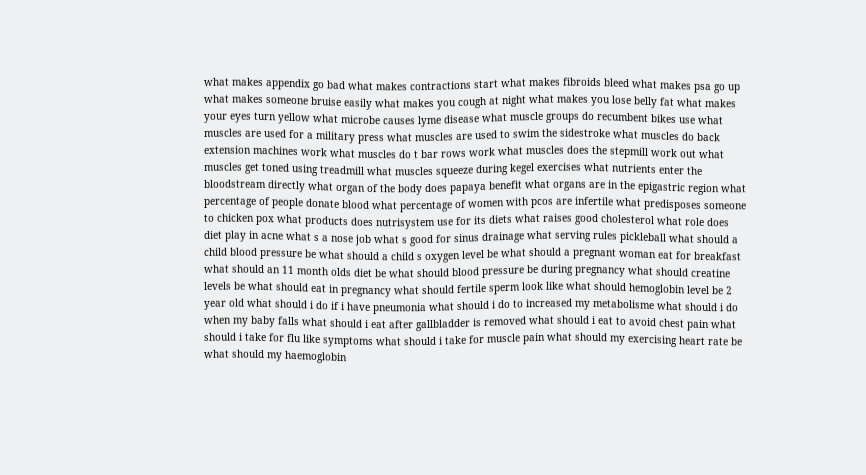what makes appendix go bad what makes contractions start what makes fibroids bleed what makes psa go up what makes someone bruise easily what makes you cough at night what makes you lose belly fat what makes your eyes turn yellow what microbe causes lyme disease what muscle groups do recumbent bikes use what muscles are used for a military press what muscles are used to swim the sidestroke what muscles do back extension machines work what muscles do t bar rows work what muscles does the stepmill work out what muscles get toned using treadmill what muscles squeeze during kegel exercises what nutrients enter the bloodstream directly what organ of the body does papaya benefit what organs are in the epigastric region what percentage of people donate blood what percentage of women with pcos are infertile what predisposes someone to chicken pox what products does nutrisystem use for its diets what raises good cholesterol what role does diet play in acne what s a nose job what s good for sinus drainage what serving rules pickleball what should a child blood pressure be what should a child s oxygen level be what should a pregnant woman eat for breakfast what should an 11 month olds diet be what should blood pressure be during pregnancy what should creatine levels be what should eat in pregnancy what should fertile sperm look like what should hemoglobin level be 2 year old what should i do if i have pneumonia what should i do to increased my metabolisme what should i do when my baby falls what should i eat after gallbladder is removed what should i eat to avoid chest pain what should i take for flu like symptoms what should i take for muscle pain what should my exercising heart rate be what should my haemoglobin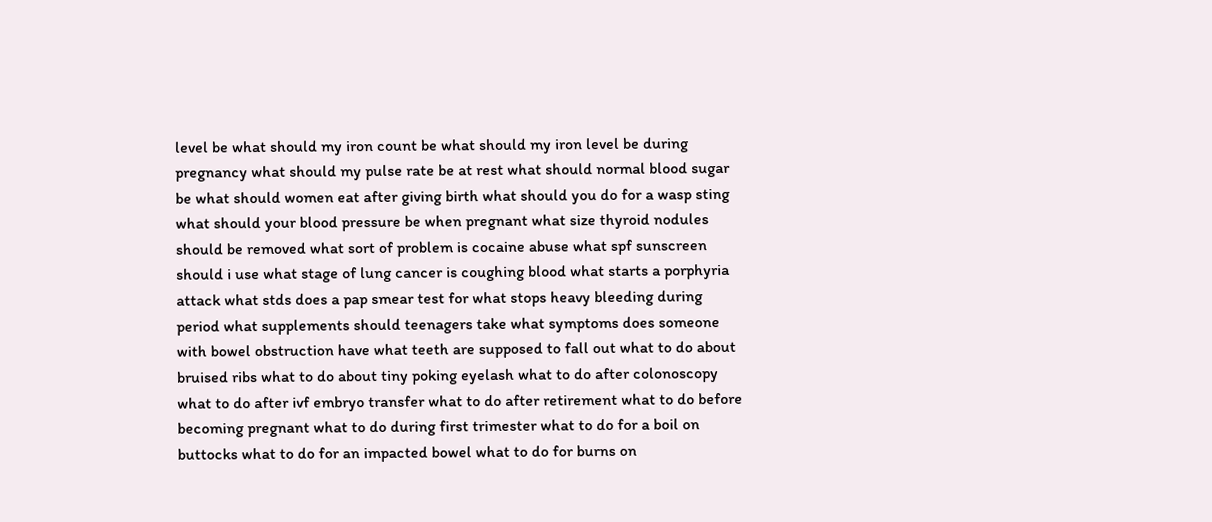level be what should my iron count be what should my iron level be during pregnancy what should my pulse rate be at rest what should normal blood sugar be what should women eat after giving birth what should you do for a wasp sting what should your blood pressure be when pregnant what size thyroid nodules should be removed what sort of problem is cocaine abuse what spf sunscreen should i use what stage of lung cancer is coughing blood what starts a porphyria attack what stds does a pap smear test for what stops heavy bleeding during period what supplements should teenagers take what symptoms does someone with bowel obstruction have what teeth are supposed to fall out what to do about bruised ribs what to do about tiny poking eyelash what to do after colonoscopy what to do after ivf embryo transfer what to do after retirement what to do before becoming pregnant what to do during first trimester what to do for a boil on buttocks what to do for an impacted bowel what to do for burns on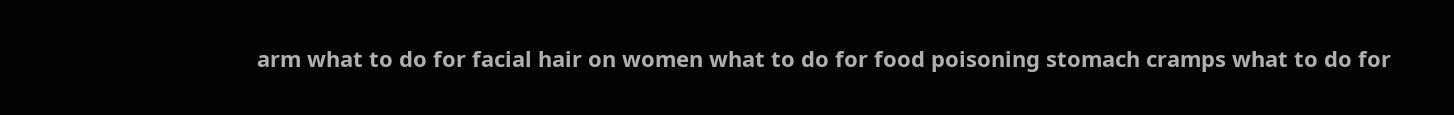arm what to do for facial hair on women what to do for food poisoning stomach cramps what to do for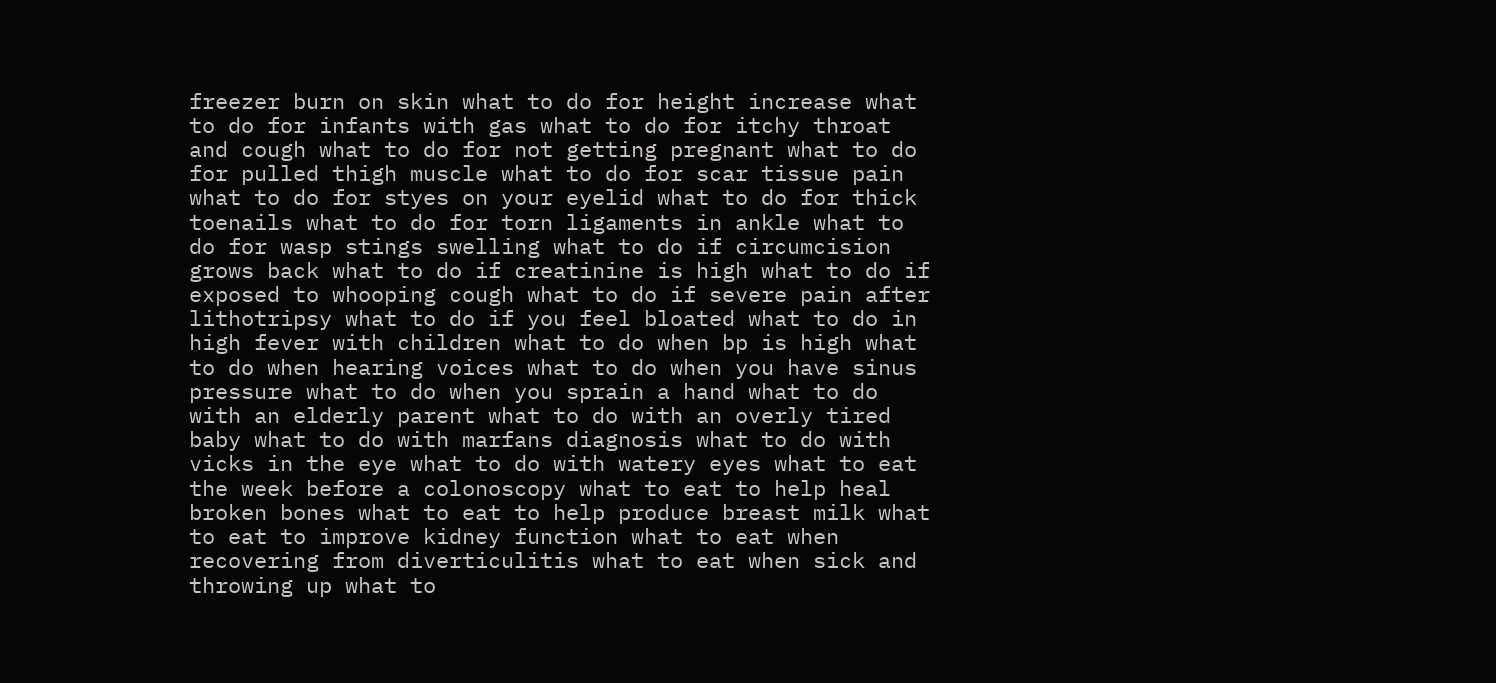freezer burn on skin what to do for height increase what to do for infants with gas what to do for itchy throat and cough what to do for not getting pregnant what to do for pulled thigh muscle what to do for scar tissue pain what to do for styes on your eyelid what to do for thick toenails what to do for torn ligaments in ankle what to do for wasp stings swelling what to do if circumcision grows back what to do if creatinine is high what to do if exposed to whooping cough what to do if severe pain after lithotripsy what to do if you feel bloated what to do in high fever with children what to do when bp is high what to do when hearing voices what to do when you have sinus pressure what to do when you sprain a hand what to do with an elderly parent what to do with an overly tired baby what to do with marfans diagnosis what to do with vicks in the eye what to do with watery eyes what to eat the week before a colonoscopy what to eat to help heal broken bones what to eat to help produce breast milk what to eat to improve kidney function what to eat when recovering from diverticulitis what to eat when sick and throwing up what to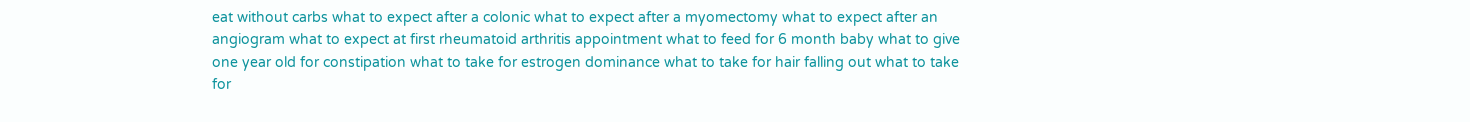eat without carbs what to expect after a colonic what to expect after a myomectomy what to expect after an angiogram what to expect at first rheumatoid arthritis appointment what to feed for 6 month baby what to give one year old for constipation what to take for estrogen dominance what to take for hair falling out what to take for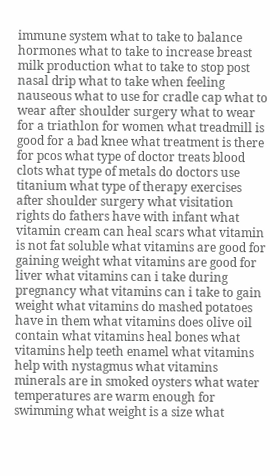immune system what to take to balance hormones what to take to increase breast milk production what to take to stop post nasal drip what to take when feeling nauseous what to use for cradle cap what to wear after shoulder surgery what to wear for a triathlon for women what treadmill is good for a bad knee what treatment is there for pcos what type of doctor treats blood clots what type of metals do doctors use titanium what type of therapy exercises after shoulder surgery what visitation rights do fathers have with infant what vitamin cream can heal scars what vitamin is not fat soluble what vitamins are good for gaining weight what vitamins are good for liver what vitamins can i take during pregnancy what vitamins can i take to gain weight what vitamins do mashed potatoes have in them what vitamins does olive oil contain what vitamins heal bones what vitamins help teeth enamel what vitamins help with nystagmus what vitamins minerals are in smoked oysters what water temperatures are warm enough for swimming what weight is a size what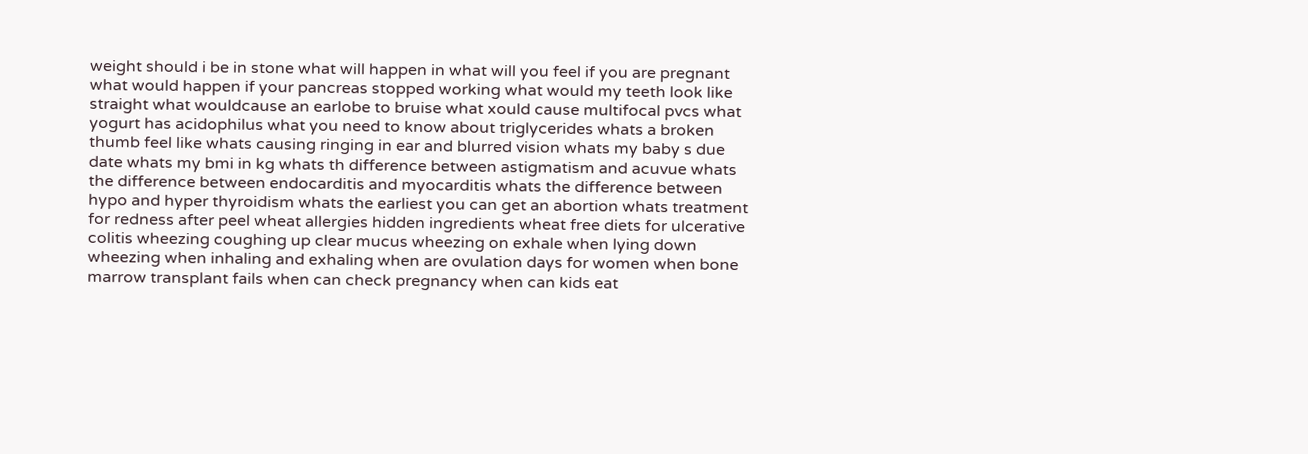weight should i be in stone what will happen in what will you feel if you are pregnant what would happen if your pancreas stopped working what would my teeth look like straight what wouldcause an earlobe to bruise what xould cause multifocal pvcs what yogurt has acidophilus what you need to know about triglycerides whats a broken thumb feel like whats causing ringing in ear and blurred vision whats my baby s due date whats my bmi in kg whats th difference between astigmatism and acuvue whats the difference between endocarditis and myocarditis whats the difference between hypo and hyper thyroidism whats the earliest you can get an abortion whats treatment for redness after peel wheat allergies hidden ingredients wheat free diets for ulcerative colitis wheezing coughing up clear mucus wheezing on exhale when lying down wheezing when inhaling and exhaling when are ovulation days for women when bone marrow transplant fails when can check pregnancy when can kids eat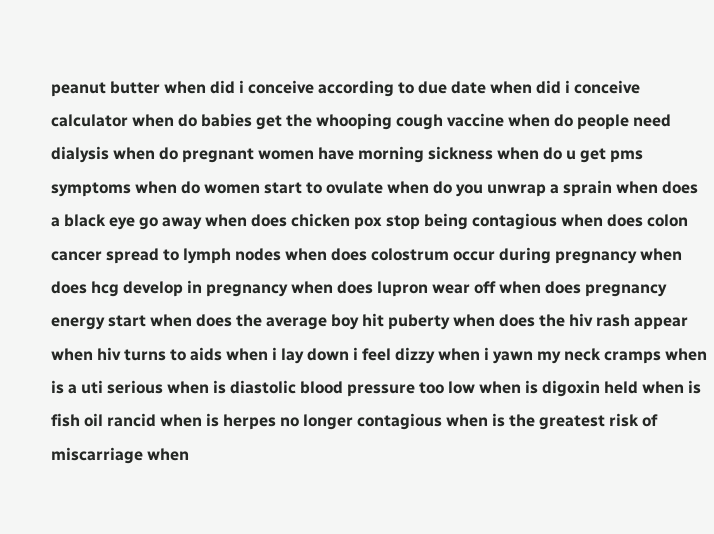peanut butter when did i conceive according to due date when did i conceive calculator when do babies get the whooping cough vaccine when do people need dialysis when do pregnant women have morning sickness when do u get pms symptoms when do women start to ovulate when do you unwrap a sprain when does a black eye go away when does chicken pox stop being contagious when does colon cancer spread to lymph nodes when does colostrum occur during pregnancy when does hcg develop in pregnancy when does lupron wear off when does pregnancy energy start when does the average boy hit puberty when does the hiv rash appear when hiv turns to aids when i lay down i feel dizzy when i yawn my neck cramps when is a uti serious when is diastolic blood pressure too low when is digoxin held when is fish oil rancid when is herpes no longer contagious when is the greatest risk of miscarriage when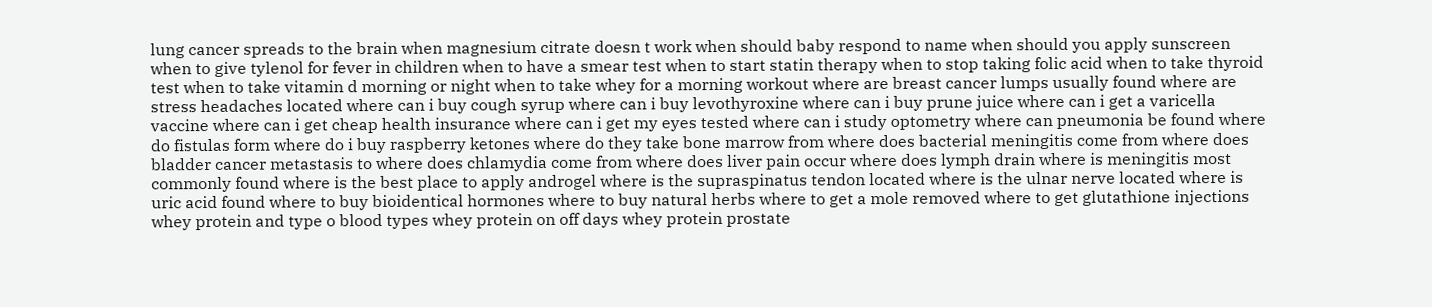lung cancer spreads to the brain when magnesium citrate doesn t work when should baby respond to name when should you apply sunscreen when to give tylenol for fever in children when to have a smear test when to start statin therapy when to stop taking folic acid when to take thyroid test when to take vitamin d morning or night when to take whey for a morning workout where are breast cancer lumps usually found where are stress headaches located where can i buy cough syrup where can i buy levothyroxine where can i buy prune juice where can i get a varicella vaccine where can i get cheap health insurance where can i get my eyes tested where can i study optometry where can pneumonia be found where do fistulas form where do i buy raspberry ketones where do they take bone marrow from where does bacterial meningitis come from where does bladder cancer metastasis to where does chlamydia come from where does liver pain occur where does lymph drain where is meningitis most commonly found where is the best place to apply androgel where is the supraspinatus tendon located where is the ulnar nerve located where is uric acid found where to buy bioidentical hormones where to buy natural herbs where to get a mole removed where to get glutathione injections whey protein and type o blood types whey protein on off days whey protein prostate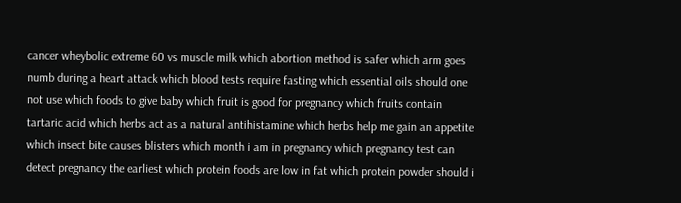cancer wheybolic extreme 60 vs muscle milk which abortion method is safer which arm goes numb during a heart attack which blood tests require fasting which essential oils should one not use which foods to give baby which fruit is good for pregnancy which fruits contain tartaric acid which herbs act as a natural antihistamine which herbs help me gain an appetite which insect bite causes blisters which month i am in pregnancy which pregnancy test can detect pregnancy the earliest which protein foods are low in fat which protein powder should i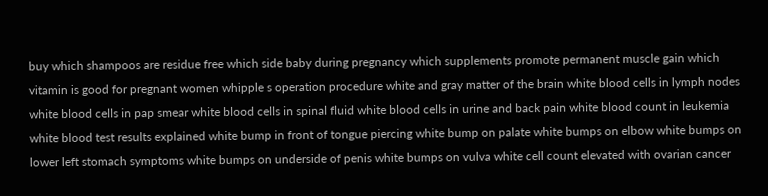buy which shampoos are residue free which side baby during pregnancy which supplements promote permanent muscle gain which vitamin is good for pregnant women whipple s operation procedure white and gray matter of the brain white blood cells in lymph nodes white blood cells in pap smear white blood cells in spinal fluid white blood cells in urine and back pain white blood count in leukemia white blood test results explained white bump in front of tongue piercing white bump on palate white bumps on elbow white bumps on lower left stomach symptoms white bumps on underside of penis white bumps on vulva white cell count elevated with ovarian cancer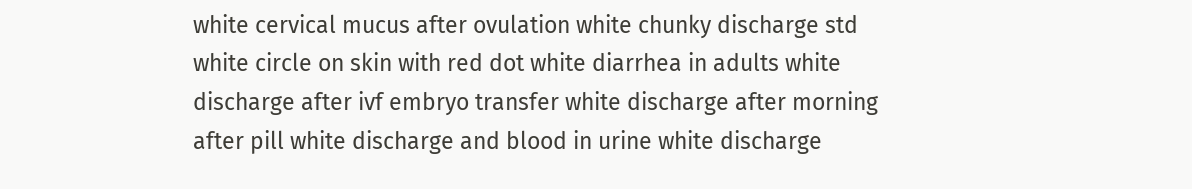white cervical mucus after ovulation white chunky discharge std white circle on skin with red dot white diarrhea in adults white discharge after ivf embryo transfer white discharge after morning after pill white discharge and blood in urine white discharge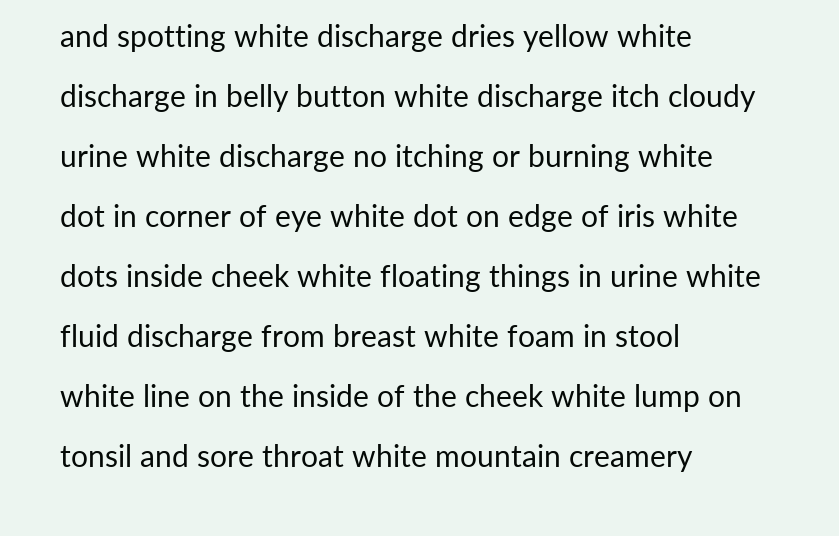and spotting white discharge dries yellow white discharge in belly button white discharge itch cloudy urine white discharge no itching or burning white dot in corner of eye white dot on edge of iris white dots inside cheek white floating things in urine white fluid discharge from breast white foam in stool white line on the inside of the cheek white lump on tonsil and sore throat white mountain creamery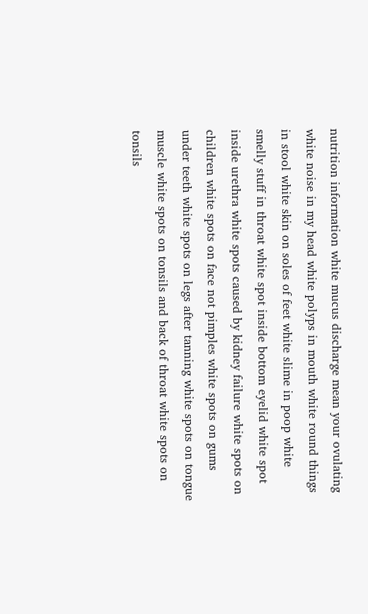nutrition information white mucus discharge mean your ovulating white noise in my head white polyps in mouth white round things in stool white skin on soles of feet white slime in poop white smelly stuff in throat white spot inside bottom eyelid white spot inside urethra white spots caused by kidney failure white spots on children white spots on face not pimples white spots on gums under teeth white spots on legs after tanning white spots on tongue muscle white spots on tonsils and back of throat white spots on tonsils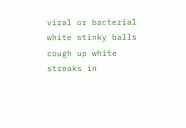viral or bacterial white stinky balls cough up white streaks in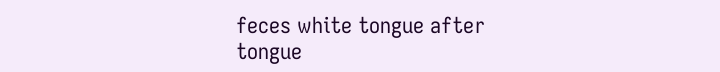feces white tongue after tongue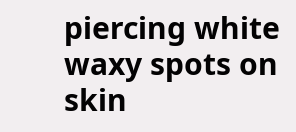piercing white waxy spots on skin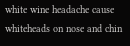white wine headache cause whiteheads on nose and chin